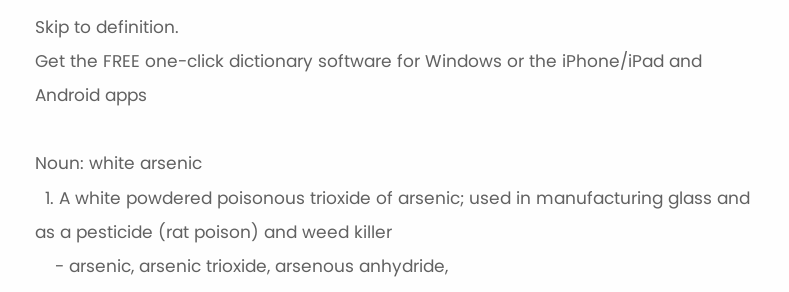Skip to definition.
Get the FREE one-click dictionary software for Windows or the iPhone/iPad and Android apps

Noun: white arsenic
  1. A white powdered poisonous trioxide of arsenic; used in manufacturing glass and as a pesticide (rat poison) and weed killer
    - arsenic, arsenic trioxide, arsenous anhydride,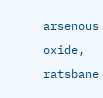arsenous oxide, ratsbane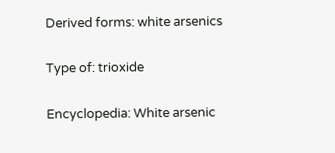Derived forms: white arsenics

Type of: trioxide

Encyclopedia: White arsenic